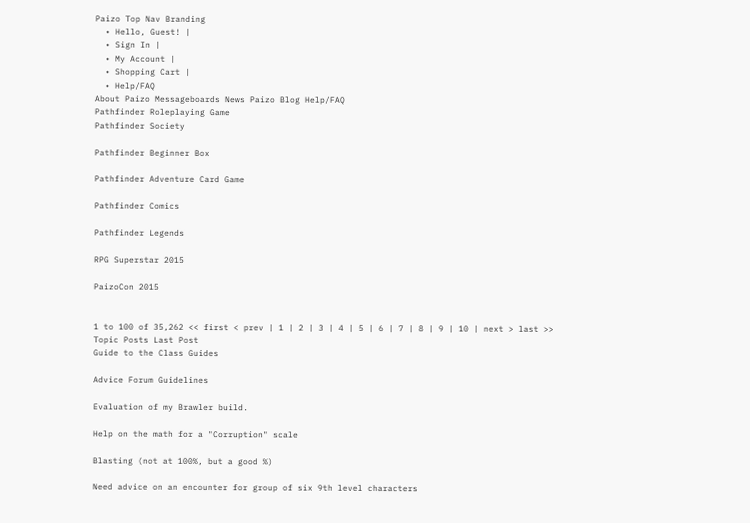Paizo Top Nav Branding
  • Hello, Guest! |
  • Sign In |
  • My Account |
  • Shopping Cart |
  • Help/FAQ
About Paizo Messageboards News Paizo Blog Help/FAQ
Pathfinder Roleplaying Game
Pathfinder Society

Pathfinder Beginner Box

Pathfinder Adventure Card Game

Pathfinder Comics

Pathfinder Legends

RPG Superstar 2015

PaizoCon 2015


1 to 100 of 35,262 << first < prev | 1 | 2 | 3 | 4 | 5 | 6 | 7 | 8 | 9 | 10 | next > last >>
Topic Posts Last Post
Guide to the Class Guides

Advice Forum Guidelines

Evaluation of my Brawler build.

Help on the math for a "Corruption" scale

Blasting (not at 100%, but a good %)

Need advice on an encounter for group of six 9th level characters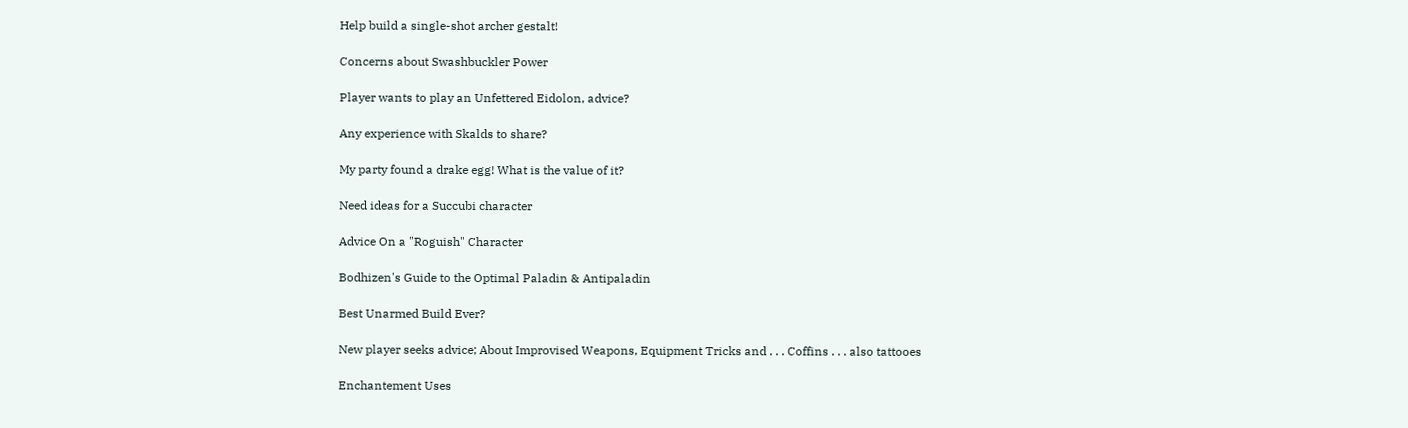Help build a single-shot archer gestalt!

Concerns about Swashbuckler Power

Player wants to play an Unfettered Eidolon, advice?

Any experience with Skalds to share?

My party found a drake egg! What is the value of it?

Need ideas for a Succubi character

Advice On a "Roguish" Character

Bodhizen's Guide to the Optimal Paladin & Antipaladin

Best Unarmed Build Ever?

New player seeks advice; About Improvised Weapons, Equipment Tricks and . . . Coffins . . . also tattooes

Enchantement Uses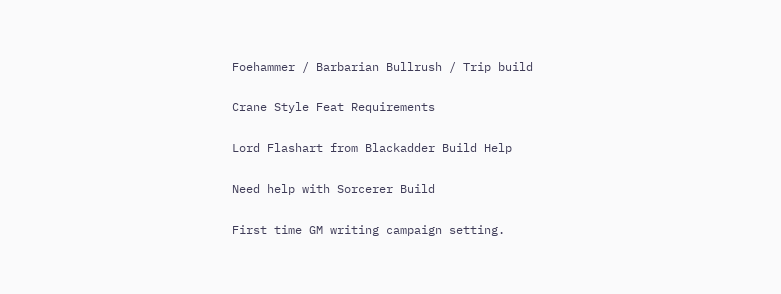Foehammer / Barbarian Bullrush / Trip build

Crane Style Feat Requirements

Lord Flashart from Blackadder Build Help

Need help with Sorcerer Build

First time GM writing campaign setting.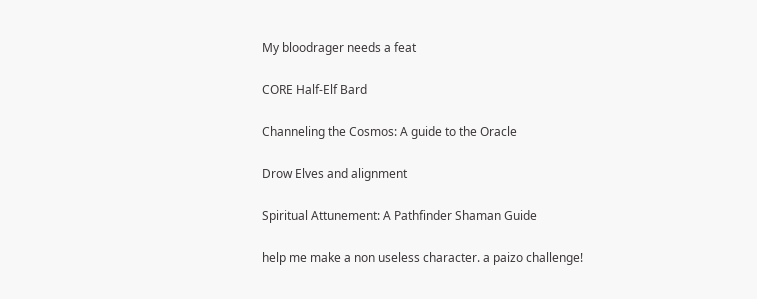My bloodrager needs a feat

CORE Half-Elf Bard

Channeling the Cosmos: A guide to the Oracle

Drow Elves and alignment

Spiritual Attunement: A Pathfinder Shaman Guide

help me make a non useless character. a paizo challenge!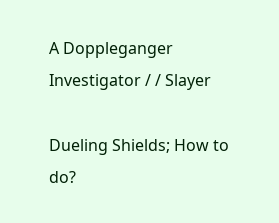A Doppleganger Investigator / / Slayer

Dueling Shields; How to do?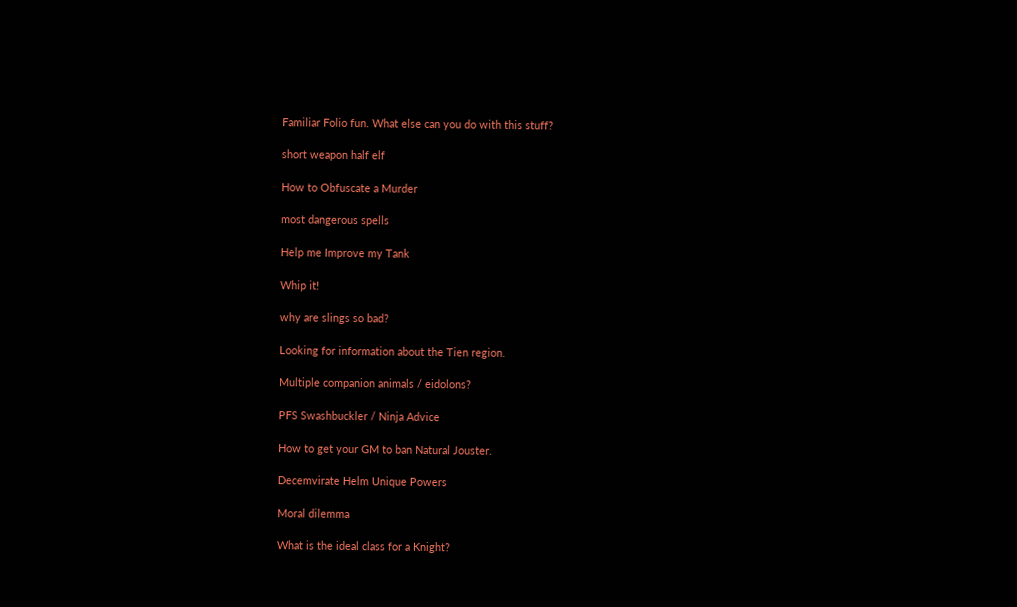Familiar Folio fun. What else can you do with this stuff?

short weapon half elf

How to Obfuscate a Murder

most dangerous spells

Help me Improve my Tank

Whip it!

why are slings so bad?

Looking for information about the Tien region.

Multiple companion animals / eidolons?

PFS Swashbuckler / Ninja Advice

How to get your GM to ban Natural Jouster.

Decemvirate Helm Unique Powers

Moral dilemma

What is the ideal class for a Knight?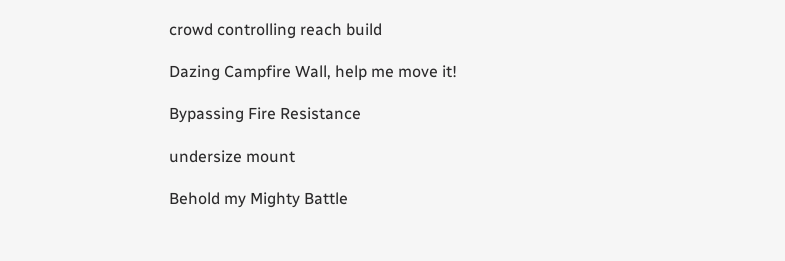crowd controlling reach build

Dazing Campfire Wall, help me move it!

Bypassing Fire Resistance

undersize mount

Behold my Mighty Battle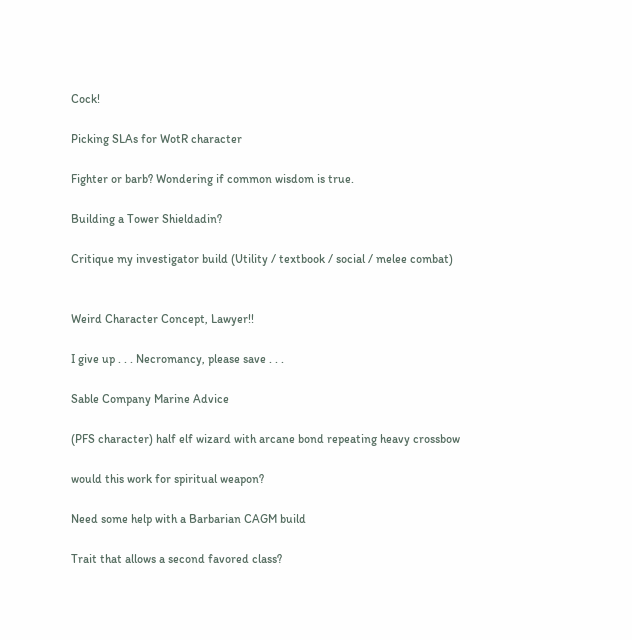Cock!

Picking SLAs for WotR character

Fighter or barb? Wondering if common wisdom is true.

Building a Tower Shieldadin?

Critique my investigator build (Utility / textbook / social / melee combat)


Weird Character Concept, Lawyer!!

I give up . . . Necromancy, please save . . .

Sable Company Marine Advice

(PFS character) half elf wizard with arcane bond repeating heavy crossbow

would this work for spiritual weapon?

Need some help with a Barbarian CAGM build

Trait that allows a second favored class?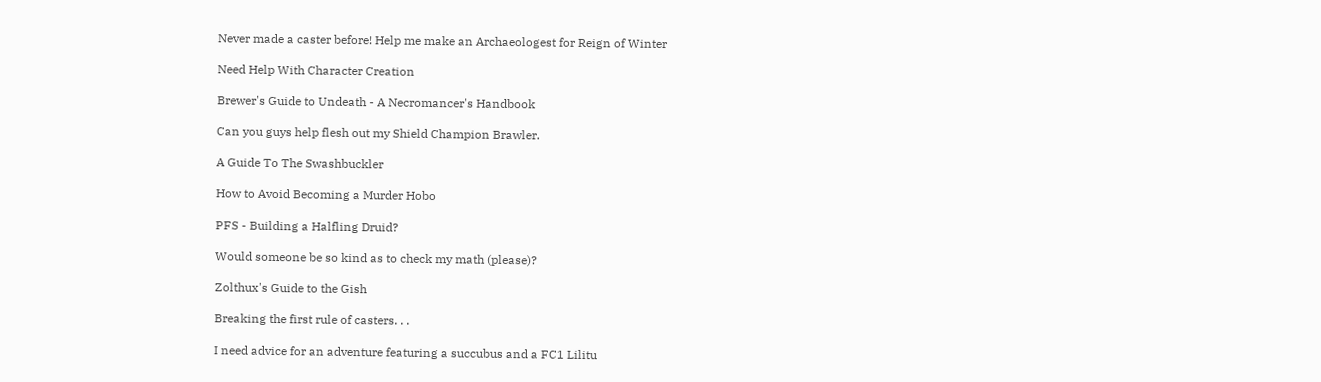Never made a caster before! Help me make an Archaeologest for Reign of Winter

Need Help With Character Creation

Brewer's Guide to Undeath - A Necromancer's Handbook

Can you guys help flesh out my Shield Champion Brawler.

A Guide To The Swashbuckler

How to Avoid Becoming a Murder Hobo

PFS - Building a Halfling Druid?

Would someone be so kind as to check my math (please)?

Zolthux's Guide to the Gish

Breaking the first rule of casters. . .

I need advice for an adventure featuring a succubus and a FC1 Lilitu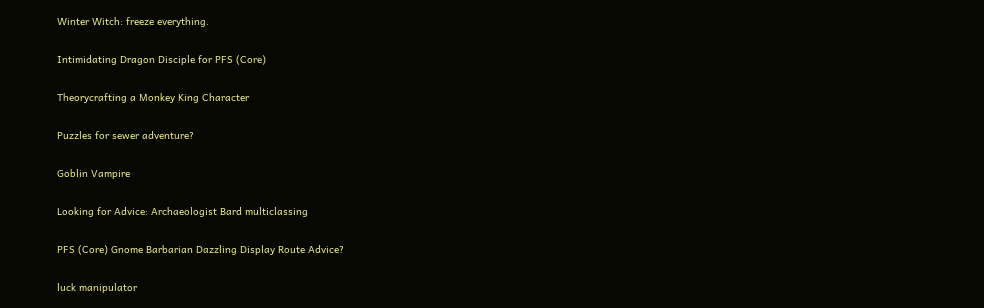Winter Witch: freeze everything.

Intimidating Dragon Disciple for PFS (Core)

Theorycrafting a Monkey King Character

Puzzles for sewer adventure?

Goblin Vampire

Looking for Advice: Archaeologist Bard multiclassing

PFS (Core) Gnome Barbarian Dazzling Display Route Advice?

luck manipulator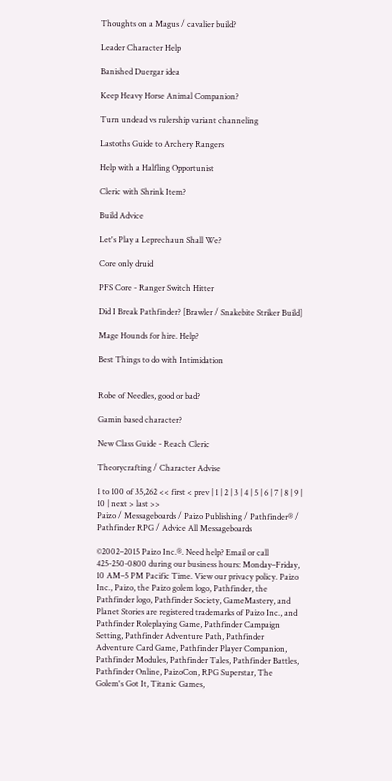Thoughts on a Magus / cavalier build?

Leader Character Help

Banished Duergar idea

Keep Heavy Horse Animal Companion?

Turn undead vs rulership variant channeling

Lastoths Guide to Archery Rangers

Help with a Halfling Opportunist

Cleric with Shrink Item?

Build Advice

Let's Play a Leprechaun Shall We?

Core only druid

PFS Core - Ranger Switch Hitter

Did I Break Pathfinder? [Brawler / Snakebite Striker Build]

Mage Hounds for hire. Help?

Best Things to do with Intimidation


Robe of Needles, good or bad?

Gamin based character?

New Class Guide - Reach Cleric

Theorycrafting / Character Advise

1 to 100 of 35,262 << first < prev | 1 | 2 | 3 | 4 | 5 | 6 | 7 | 8 | 9 | 10 | next > last >>
Paizo / Messageboards / Paizo Publishing / Pathfinder® / Pathfinder RPG / Advice All Messageboards

©2002–2015 Paizo Inc.®. Need help? Email or call 425-250-0800 during our business hours: Monday–Friday, 10 AM–5 PM Pacific Time. View our privacy policy. Paizo Inc., Paizo, the Paizo golem logo, Pathfinder, the Pathfinder logo, Pathfinder Society, GameMastery, and Planet Stories are registered trademarks of Paizo Inc., and Pathfinder Roleplaying Game, Pathfinder Campaign Setting, Pathfinder Adventure Path, Pathfinder Adventure Card Game, Pathfinder Player Companion, Pathfinder Modules, Pathfinder Tales, Pathfinder Battles, Pathfinder Online, PaizoCon, RPG Superstar, The Golem's Got It, Titanic Games,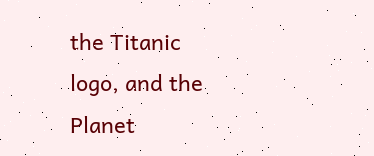the Titanic logo, and the Planet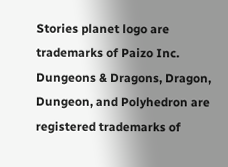Stories planet logo are trademarks of Paizo Inc. Dungeons & Dragons, Dragon, Dungeon, and Polyhedron are registered trademarks of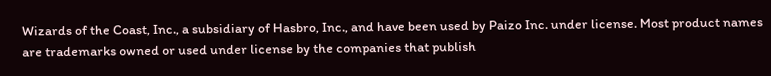Wizards of the Coast, Inc., a subsidiary of Hasbro, Inc., and have been used by Paizo Inc. under license. Most product names are trademarks owned or used under license by the companies that publish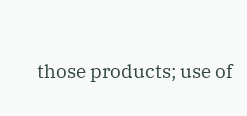those products; use of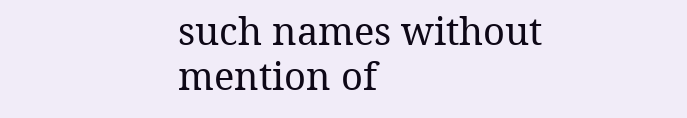such names without mention of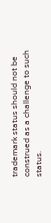trademark status should not be construed as a challenge to such status.